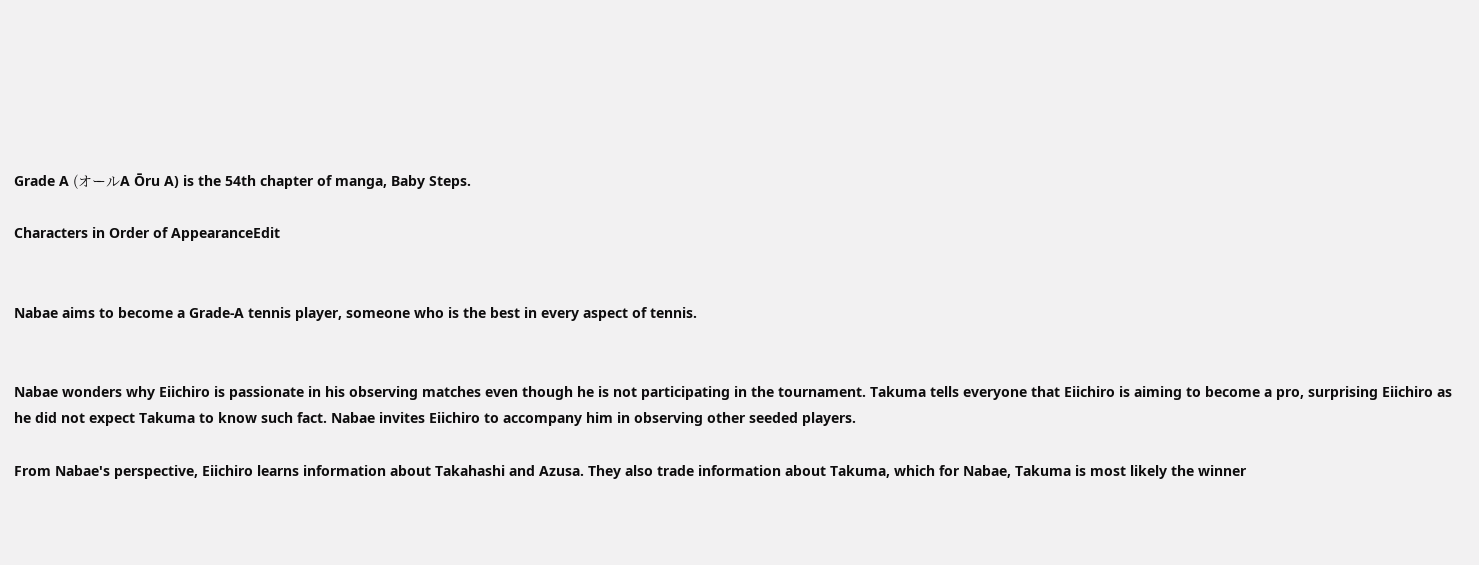Grade A (オールA Ōru A) is the 54th chapter of manga, Baby Steps.

Characters in Order of AppearanceEdit


Nabae aims to become a Grade-A tennis player, someone who is the best in every aspect of tennis.


Nabae wonders why Eiichiro is passionate in his observing matches even though he is not participating in the tournament. Takuma tells everyone that Eiichiro is aiming to become a pro, surprising Eiichiro as he did not expect Takuma to know such fact. Nabae invites Eiichiro to accompany him in observing other seeded players.

From Nabae's perspective, Eiichiro learns information about Takahashi and Azusa. They also trade information about Takuma, which for Nabae, Takuma is most likely the winner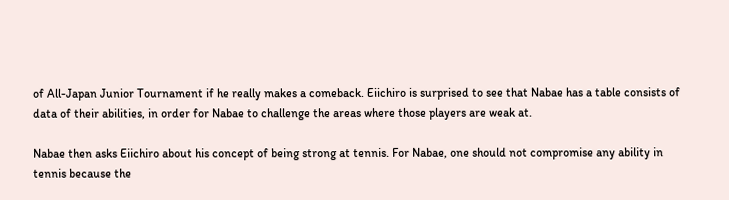of All-Japan Junior Tournament if he really makes a comeback. Eiichiro is surprised to see that Nabae has a table consists of data of their abilities, in order for Nabae to challenge the areas where those players are weak at.

Nabae then asks Eiichiro about his concept of being strong at tennis. For Nabae, one should not compromise any ability in tennis because the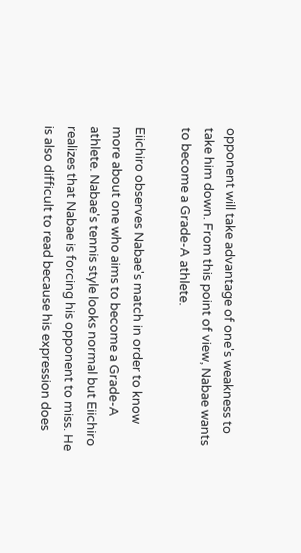opponent will take advantage of one's weakness to take him down. From this point of view, Nabae wants to become a Grade-A athlete.

Eiichiro observes Nabae's match in order to know more about one who aims to become a Grade-A athlete. Nabae's tennis style looks normal but Eiichiro realizes that Nabae is forcing his opponent to miss. He is also difficult to read because his expression does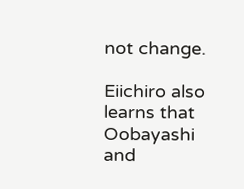not change.

Eiichiro also learns that Oobayashi and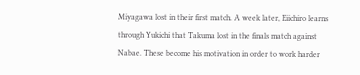Miyagawa lost in their first match. A week later, Eiichiro learns through Yukichi that Takuma lost in the finals match against Nabae. These become his motivation in order to work harder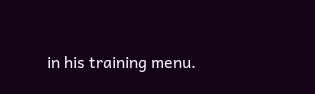in his training menu.